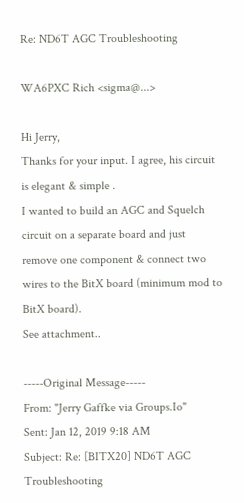Re: ND6T AGC Troubleshooting

WA6PXC Rich <sigma@...>

Hi Jerry,
Thanks for your input. I agree, his circuit is elegant & simple .
I wanted to build an AGC and Squelch circuit on a separate board and just
remove one component & connect two wires to the BitX board (minimum mod to BitX board).
See attachment..

-----Original Message-----
From: "Jerry Gaffke via Groups.Io"
Sent: Jan 12, 2019 9:18 AM
Subject: Re: [BITX20] ND6T AGC Troubleshooting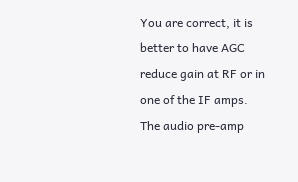You are correct, it is better to have AGC reduce gain at RF or in one of the IF amps.
The audio pre-amp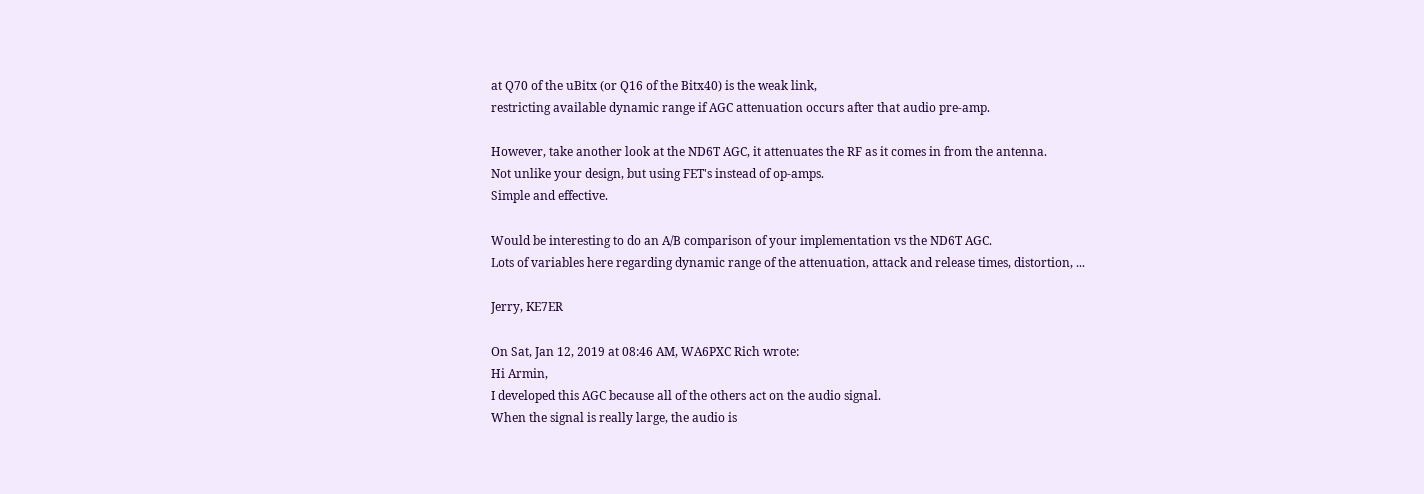at Q70 of the uBitx (or Q16 of the Bitx40) is the weak link,
restricting available dynamic range if AGC attenuation occurs after that audio pre-amp.

However, take another look at the ND6T AGC, it attenuates the RF as it comes in from the antenna.
Not unlike your design, but using FET's instead of op-amps.
Simple and effective.

Would be interesting to do an A/B comparison of your implementation vs the ND6T AGC.
Lots of variables here regarding dynamic range of the attenuation, attack and release times, distortion, ...

Jerry, KE7ER

On Sat, Jan 12, 2019 at 08:46 AM, WA6PXC Rich wrote:
Hi Armin,
I developed this AGC because all of the others act on the audio signal.
When the signal is really large, the audio is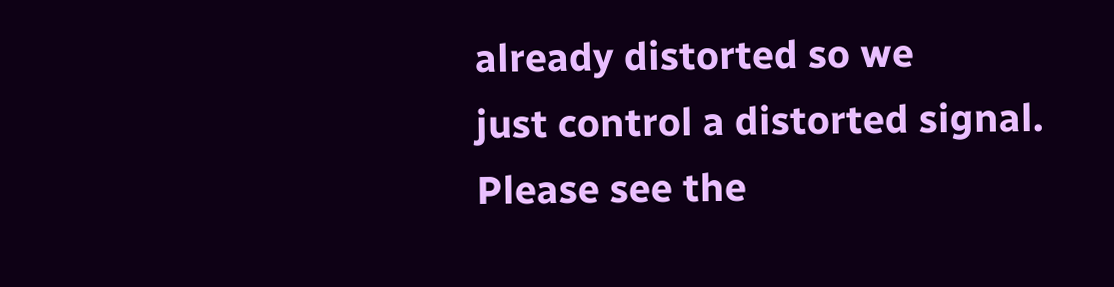already distorted so we
just control a distorted signal. Please see the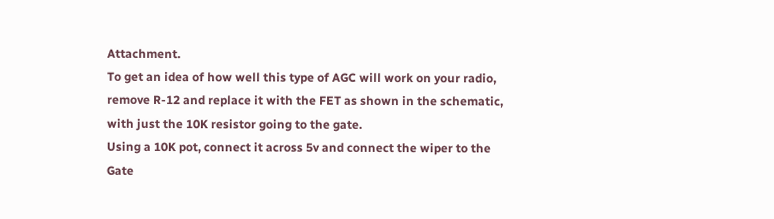Attachment.
To get an idea of how well this type of AGC will work on your radio,
remove R-12 and replace it with the FET as shown in the schematic,
with just the 10K resistor going to the gate.
Using a 10K pot, connect it across 5v and connect the wiper to the Gate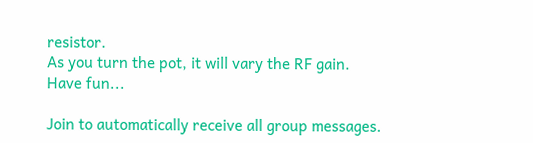resistor.
As you turn the pot, it will vary the RF gain.
Have fun...

Join to automatically receive all group messages.